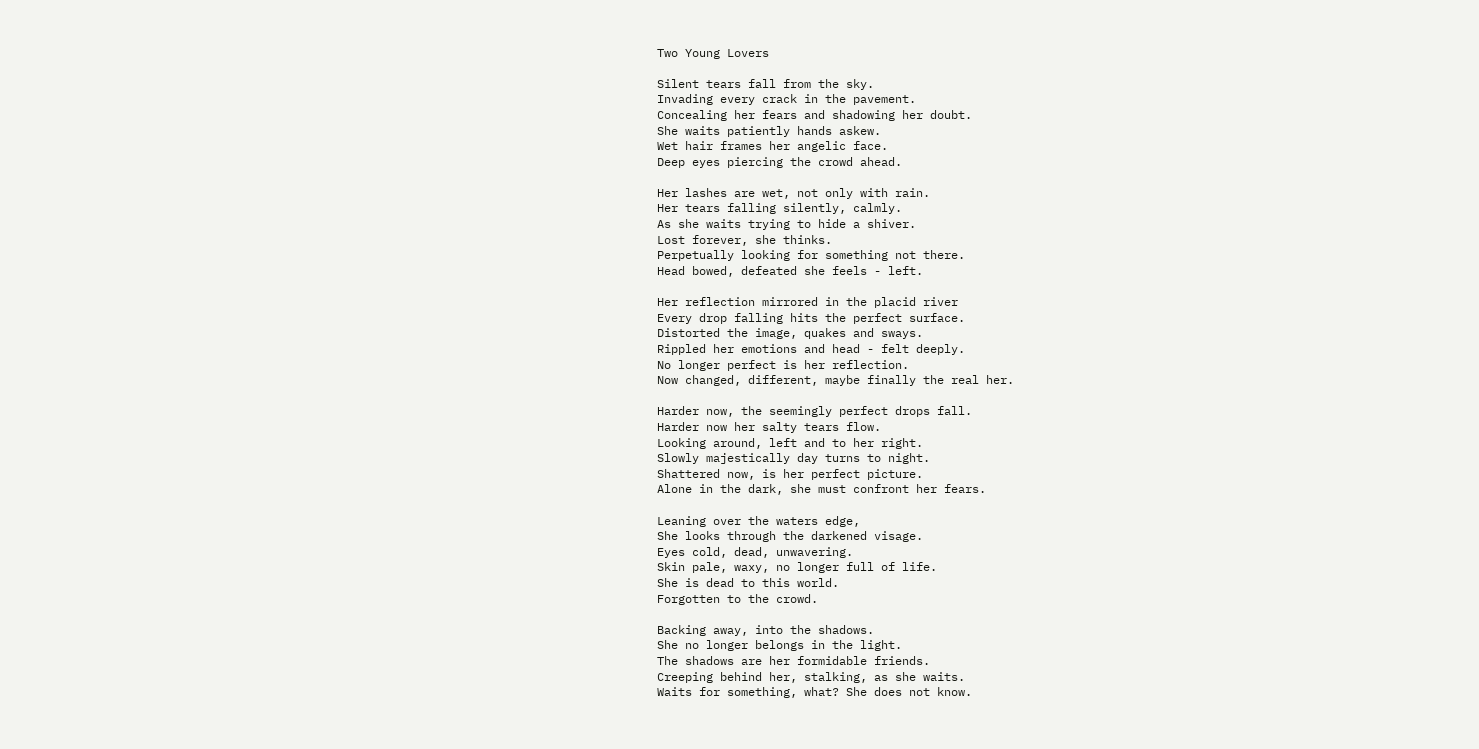Two Young Lovers

Silent tears fall from the sky.
Invading every crack in the pavement.
Concealing her fears and shadowing her doubt.
She waits patiently hands askew.
Wet hair frames her angelic face.
Deep eyes piercing the crowd ahead.

Her lashes are wet, not only with rain.
Her tears falling silently, calmly.
As she waits trying to hide a shiver.
Lost forever, she thinks.
Perpetually looking for something not there.
Head bowed, defeated she feels - left.

Her reflection mirrored in the placid river
Every drop falling hits the perfect surface.
Distorted the image, quakes and sways.
Rippled her emotions and head - felt deeply.
No longer perfect is her reflection.
Now changed, different, maybe finally the real her.

Harder now, the seemingly perfect drops fall.
Harder now her salty tears flow.
Looking around, left and to her right.
Slowly majestically day turns to night.
Shattered now, is her perfect picture.
Alone in the dark, she must confront her fears.

Leaning over the waters edge,
She looks through the darkened visage.
Eyes cold, dead, unwavering.
Skin pale, waxy, no longer full of life.
She is dead to this world.
Forgotten to the crowd.

Backing away, into the shadows.
She no longer belongs in the light.
The shadows are her formidable friends.
Creeping behind her, stalking, as she waits.
Waits for something, what? She does not know.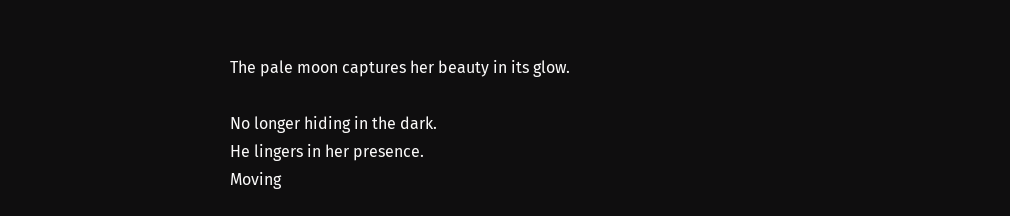The pale moon captures her beauty in its glow.

No longer hiding in the dark.
He lingers in her presence.
Moving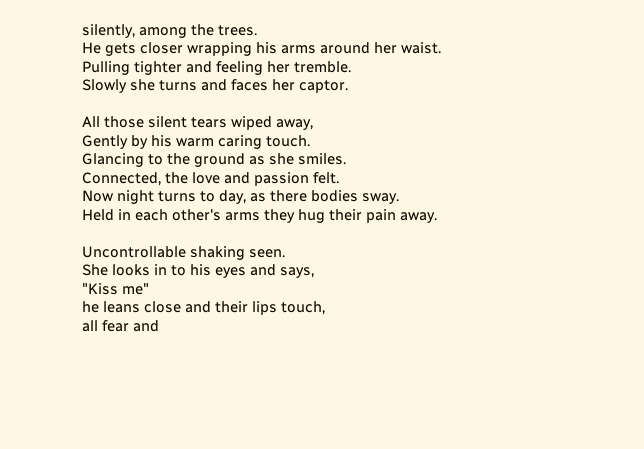silently, among the trees.
He gets closer wrapping his arms around her waist.
Pulling tighter and feeling her tremble.
Slowly she turns and faces her captor.

All those silent tears wiped away,
Gently by his warm caring touch.
Glancing to the ground as she smiles.
Connected, the love and passion felt.
Now night turns to day, as there bodies sway.
Held in each other's arms they hug their pain away.

Uncontrollable shaking seen.
She looks in to his eyes and says,
"Kiss me"
he leans close and their lips touch,
all fear and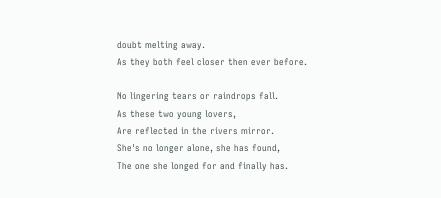doubt melting away.
As they both feel closer then ever before.

No lingering tears or raindrops fall.
As these two young lovers,
Are reflected in the rivers mirror.
She's no longer alone, she has found,
The one she longed for and finally has.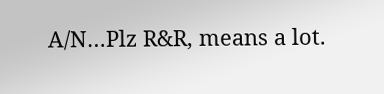A/N…Plz R&R, means a lot.